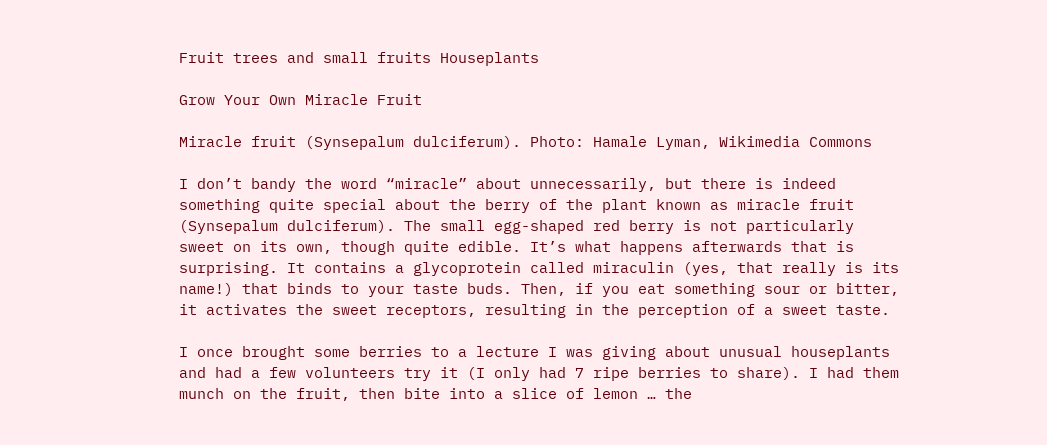Fruit trees and small fruits Houseplants

Grow Your Own Miracle Fruit

Miracle fruit (Synsepalum dulciferum). Photo: Hamale Lyman, Wikimedia Commons

I don’t bandy the word “miracle” about unnecessarily, but there is indeed something quite special about the berry of the plant known as miracle fruit (Synsepalum dulciferum). The small egg-shaped red berry is not particularly sweet on its own, though quite edible. It’s what happens afterwards that is surprising. It contains a glycoprotein called miraculin (yes, that really is its name!) that binds to your taste buds. Then, if you eat something sour or bitter, it activates the sweet receptors, resulting in the perception of a sweet taste.

I once brought some berries to a lecture I was giving about unusual houseplants and had a few volunteers try it (I only had 7 ripe berries to share). I had them munch on the fruit, then bite into a slice of lemon … the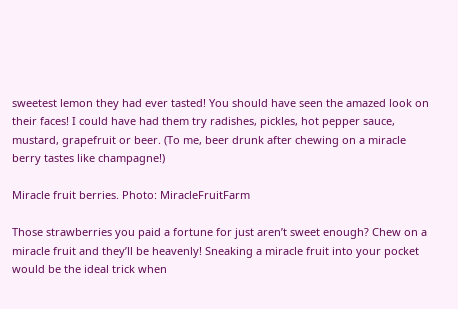sweetest lemon they had ever tasted! You should have seen the amazed look on their faces! I could have had them try radishes, pickles, hot pepper sauce, mustard, grapefruit or beer. (To me, beer drunk after chewing on a miracle berry tastes like champagne!)

Miracle fruit berries. Photo: MiracleFruitFarm

Those strawberries you paid a fortune for just aren’t sweet enough? Chew on a miracle fruit and they’ll be heavenly! Sneaking a miracle fruit into your pocket would be the ideal trick when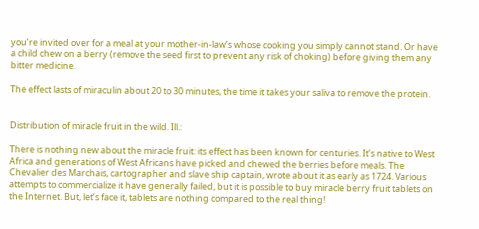you’re invited over for a meal at your mother-in-law’s whose cooking you simply cannot stand. Or have a child chew on a berry (remove the seed first to prevent any risk of choking) before giving them any bitter medicine.

The effect lasts of miraculin about 20 to 30 minutes, the time it takes your saliva to remove the protein.


Distribution of miracle fruit in the wild. Ill.:

There is nothing new about the miracle fruit: its effect has been known for centuries. It’s native to West Africa and generations of West Africans have picked and chewed the berries before meals. The Chevalier des Marchais, cartographer and slave ship captain, wrote about it as early as 1724. Various attempts to commercialize it have generally failed, but it is possible to buy miracle berry fruit tablets on the Internet. But, let’s face it, tablets are nothing compared to the real thing!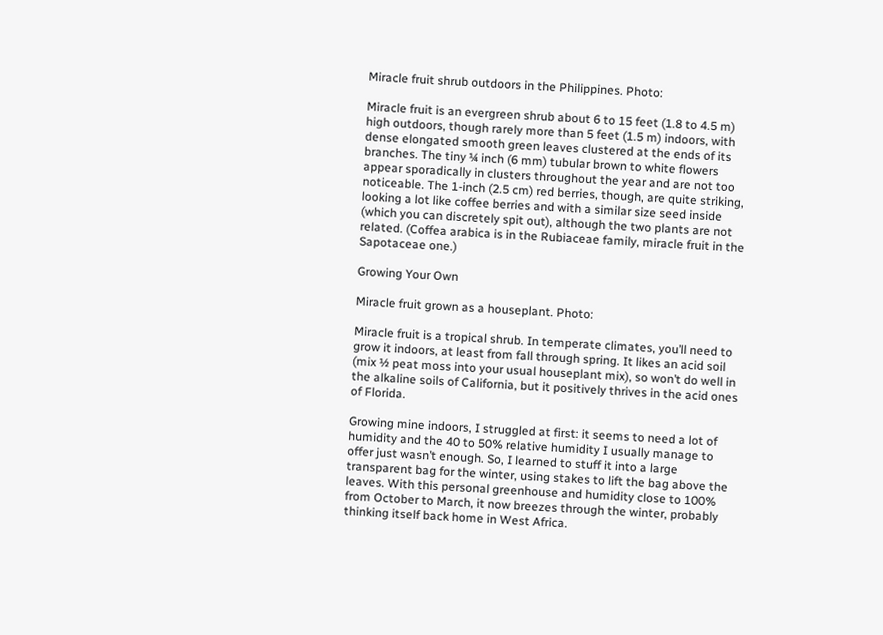Miracle fruit shrub outdoors in the Philippines. Photo:

Miracle fruit is an evergreen shrub about 6 to 15 feet (1.8 to 4.5 m) high outdoors, though rarely more than 5 feet (1.5 m) indoors, with dense elongated smooth green leaves clustered at the ends of its branches. The tiny ¼ inch (6 mm) tubular brown to white flowers appear sporadically in clusters throughout the year and are not too noticeable. The 1-inch (2.5 cm) red berries, though, are quite striking, looking a lot like coffee berries and with a similar size seed inside (which you can discretely spit out), although the two plants are not related. (Coffea arabica is in the Rubiaceae family, miracle fruit in the Sapotaceae one.)

Growing Your Own

Miracle fruit grown as a houseplant. Photo:

Miracle fruit is a tropical shrub. In temperate climates, you’ll need to grow it indoors, at least from fall through spring. It likes an acid soil (mix ½ peat moss into your usual houseplant mix), so won’t do well in the alkaline soils of California, but it positively thrives in the acid ones of Florida.

Growing mine indoors, I struggled at first: it seems to need a lot of humidity and the 40 to 50% relative humidity I usually manage to offer just wasn’t enough. So, I learned to stuff it into a large transparent bag for the winter, using stakes to lift the bag above the leaves. With this personal greenhouse and humidity close to 100% from October to March, it now breezes through the winter, probably thinking itself back home in West Africa.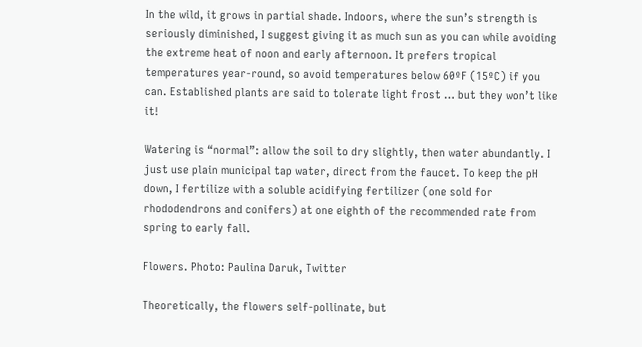In the wild, it grows in partial shade. Indoors, where the sun’s strength is seriously diminished, I suggest giving it as much sun as you can while avoiding the extreme heat of noon and early afternoon. It prefers tropical temperatures year-round, so avoid temperatures below 60ºF (15ºC) if you can. Established plants are said to tolerate light frost … but they won’t like it!

Watering is “normal”: allow the soil to dry slightly, then water abundantly. I just use plain municipal tap water, direct from the faucet. To keep the pH down, I fertilize with a soluble acidifying fertilizer (one sold for rhododendrons and conifers) at one eighth of the recommended rate from spring to early fall.

Flowers. Photo: Paulina Daruk, Twitter

Theoretically, the flowers self-pollinate, but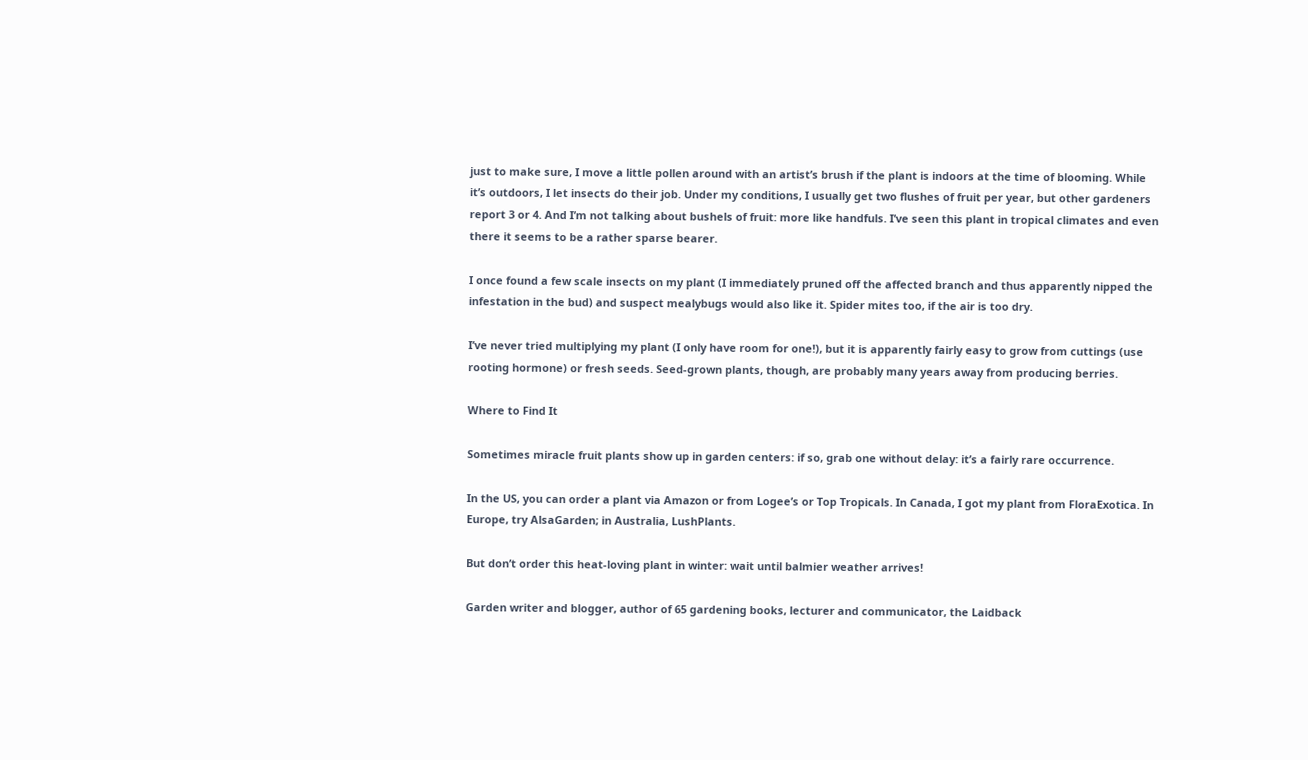just to make sure, I move a little pollen around with an artist’s brush if the plant is indoors at the time of blooming. While it’s outdoors, I let insects do their job. Under my conditions, I usually get two flushes of fruit per year, but other gardeners report 3 or 4. And I’m not talking about bushels of fruit: more like handfuls. I’ve seen this plant in tropical climates and even there it seems to be a rather sparse bearer.

I once found a few scale insects on my plant (I immediately pruned off the affected branch and thus apparently nipped the infestation in the bud) and suspect mealybugs would also like it. Spider mites too, if the air is too dry.

I’ve never tried multiplying my plant (I only have room for one!), but it is apparently fairly easy to grow from cuttings (use rooting hormone) or fresh seeds. Seed-grown plants, though, are probably many years away from producing berries.

Where to Find It

Sometimes miracle fruit plants show up in garden centers: if so, grab one without delay: it’s a fairly rare occurrence.

In the US, you can order a plant via Amazon or from Logee’s or Top Tropicals. In Canada, I got my plant from FloraExotica. In Europe, try AlsaGarden; in Australia, LushPlants.

But don’t order this heat-loving plant in winter: wait until balmier weather arrives!

Garden writer and blogger, author of 65 gardening books, lecturer and communicator, the Laidback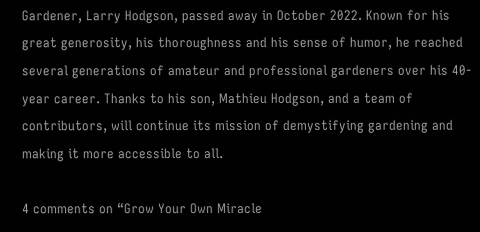Gardener, Larry Hodgson, passed away in October 2022. Known for his great generosity, his thoroughness and his sense of humor, he reached several generations of amateur and professional gardeners over his 40-year career. Thanks to his son, Mathieu Hodgson, and a team of contributors, will continue its mission of demystifying gardening and making it more accessible to all.

4 comments on “Grow Your Own Miracle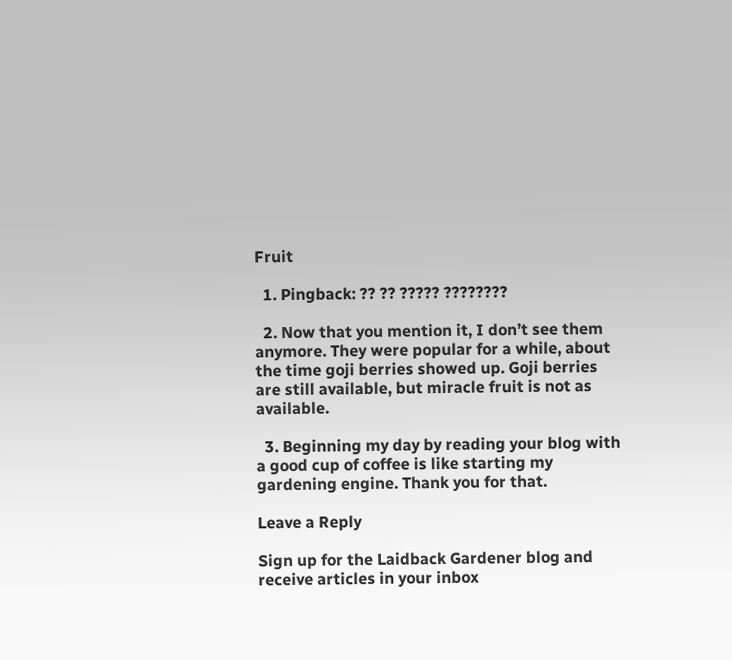Fruit

  1. Pingback: ?? ?? ????? ????????

  2. Now that you mention it, I don’t see them anymore. They were popular for a while, about the time goji berries showed up. Goji berries are still available, but miracle fruit is not as available.

  3. Beginning my day by reading your blog with a good cup of coffee is like starting my gardening engine. Thank you for that.

Leave a Reply

Sign up for the Laidback Gardener blog and receive articles in your inbox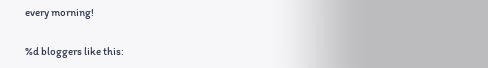every morning!

%d bloggers like this: